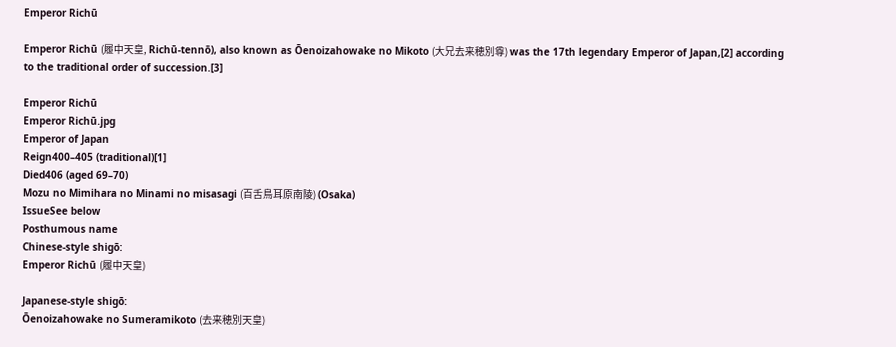Emperor Richū

Emperor Richū (履中天皇, Richū-tennō), also known as Ōenoizahowake no Mikoto (大兄去来穂別尊) was the 17th legendary Emperor of Japan,[2] according to the traditional order of succession.[3]

Emperor Richū
Emperor Richū.jpg
Emperor of Japan
Reign400–405 (traditional)[1]
Died406 (aged 69–70)
Mozu no Mimihara no Minami no misasagi (百舌鳥耳原南陵) (Osaka)
IssueSee below
Posthumous name
Chinese-style shigō:
Emperor Richū (履中天皇)

Japanese-style shigō:
Ōenoizahowake no Sumeramikoto (去来穂別天皇)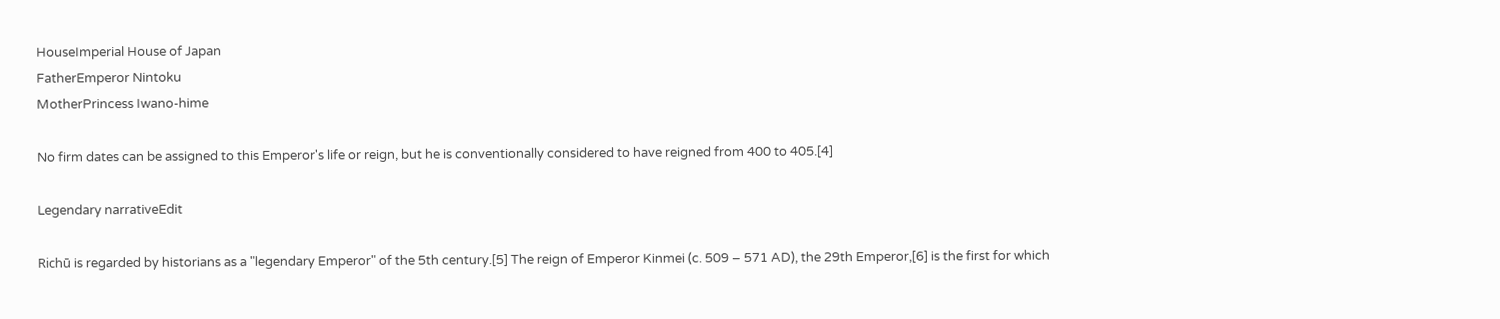HouseImperial House of Japan
FatherEmperor Nintoku
MotherPrincess Iwano-hime

No firm dates can be assigned to this Emperor's life or reign, but he is conventionally considered to have reigned from 400 to 405.[4]

Legendary narrativeEdit

Richū is regarded by historians as a "legendary Emperor" of the 5th century.[5] The reign of Emperor Kinmei (c. 509 – 571 AD), the 29th Emperor,[6] is the first for which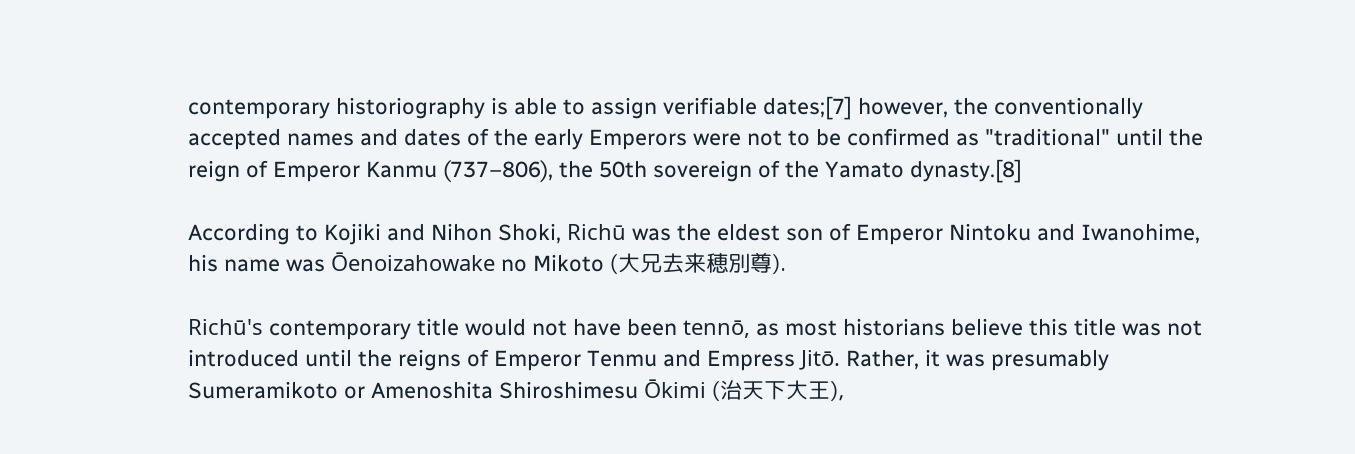contemporary historiography is able to assign verifiable dates;[7] however, the conventionally accepted names and dates of the early Emperors were not to be confirmed as "traditional" until the reign of Emperor Kanmu (737–806), the 50th sovereign of the Yamato dynasty.[8]

According to Kojiki and Nihon Shoki, Richū was the eldest son of Emperor Nintoku and Iwanohime, his name was Ōenoizahowake no Mikoto (大兄去来穂別尊).

Richū's contemporary title would not have been tennō, as most historians believe this title was not introduced until the reigns of Emperor Tenmu and Empress Jitō. Rather, it was presumably Sumeramikoto or Amenoshita Shiroshimesu Ōkimi (治天下大王),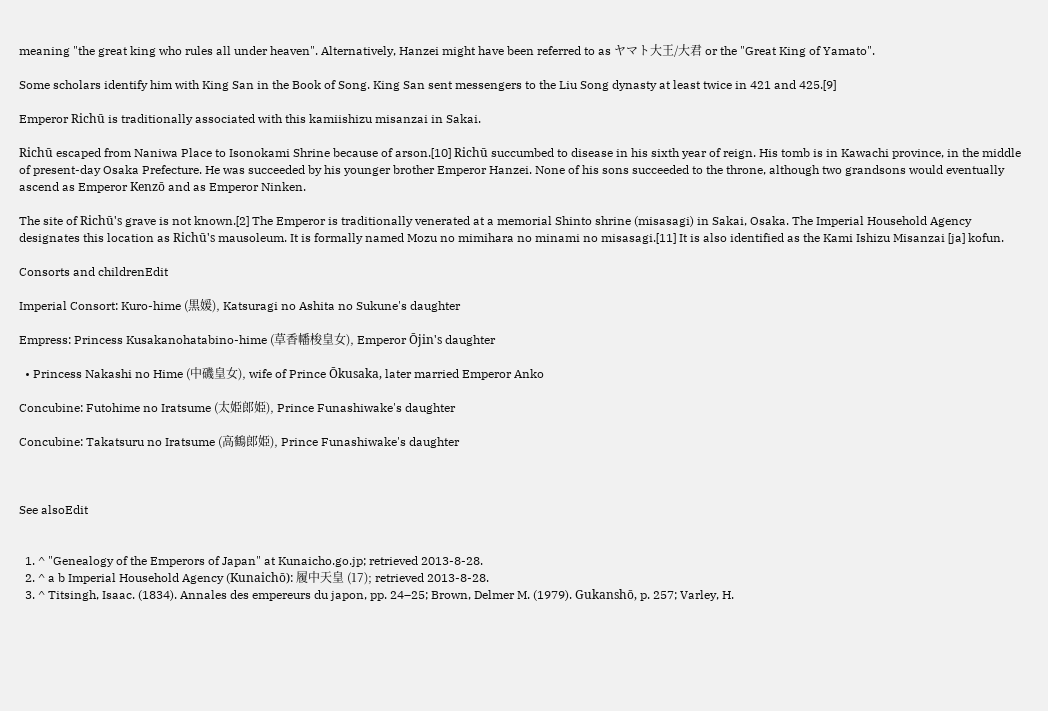meaning "the great king who rules all under heaven". Alternatively, Hanzei might have been referred to as ヤマト大王/大君 or the "Great King of Yamato".

Some scholars identify him with King San in the Book of Song. King San sent messengers to the Liu Song dynasty at least twice in 421 and 425.[9]

Emperor Richū is traditionally associated with this kamiishizu misanzai in Sakai.

Richū escaped from Naniwa Place to Isonokami Shrine because of arson.[10] Richū succumbed to disease in his sixth year of reign. His tomb is in Kawachi province, in the middle of present-day Osaka Prefecture. He was succeeded by his younger brother Emperor Hanzei. None of his sons succeeded to the throne, although two grandsons would eventually ascend as Emperor Kenzō and as Emperor Ninken.

The site of Richū's grave is not known.[2] The Emperor is traditionally venerated at a memorial Shinto shrine (misasagi) in Sakai, Osaka. The Imperial Household Agency designates this location as Richū's mausoleum. It is formally named Mozu no mimihara no minami no misasagi.[11] It is also identified as the Kami Ishizu Misanzai [ja] kofun.

Consorts and childrenEdit

Imperial Consort: Kuro-hime (黒媛), Katsuragi no Ashita no Sukune's daughter

Empress: Princess Kusakanohatabino-hime (草香幡梭皇女), Emperor Ōjin's daughter

  • Princess Nakashi no Hime (中磯皇女), wife of Prince Ōkusaka, later married Emperor Anko

Concubine: Futohime no Iratsume (太姫郎姫), Prince Funashiwake's daughter

Concubine: Takatsuru no Iratsume (高鶴郎姫), Prince Funashiwake's daughter



See alsoEdit


  1. ^ "Genealogy of the Emperors of Japan" at Kunaicho.go.jp; retrieved 2013-8-28.
  2. ^ a b Imperial Household Agency (Kunaichō): 履中天皇 (17); retrieved 2013-8-28.
  3. ^ Titsingh, Isaac. (1834). Annales des empereurs du japon, pp. 24–25; Brown, Delmer M. (1979). Gukanshō, p. 257; Varley, H.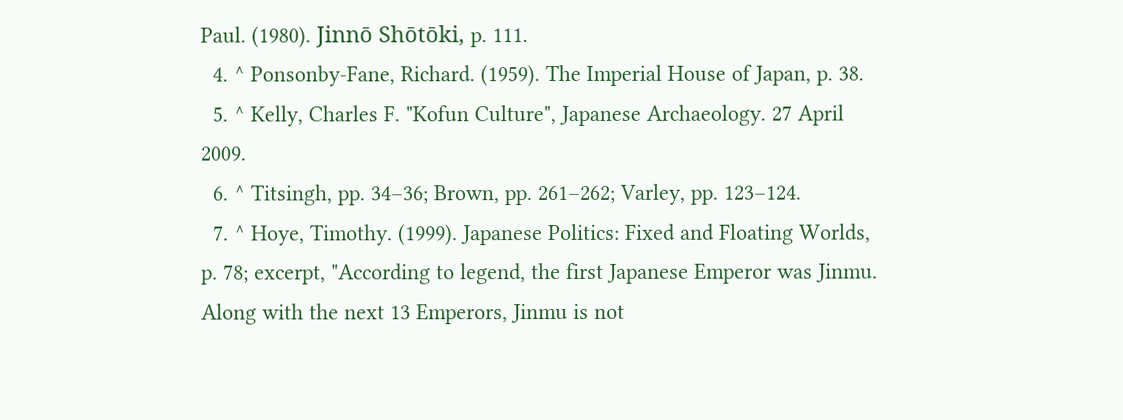Paul. (1980). Jinnō Shōtōki, p. 111.
  4. ^ Ponsonby-Fane, Richard. (1959). The Imperial House of Japan, p. 38.
  5. ^ Kelly, Charles F. "Kofun Culture", Japanese Archaeology. 27 April 2009.
  6. ^ Titsingh, pp. 34–36; Brown, pp. 261–262; Varley, pp. 123–124.
  7. ^ Hoye, Timothy. (1999). Japanese Politics: Fixed and Floating Worlds, p. 78; excerpt, "According to legend, the first Japanese Emperor was Jinmu. Along with the next 13 Emperors, Jinmu is not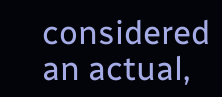considered an actual,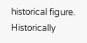historical figure. Historically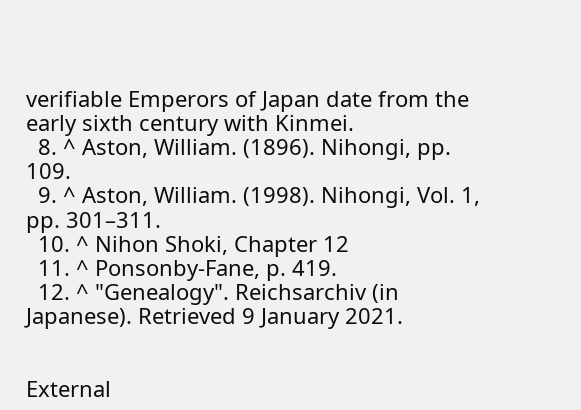verifiable Emperors of Japan date from the early sixth century with Kinmei.
  8. ^ Aston, William. (1896). Nihongi, pp. 109.
  9. ^ Aston, William. (1998). Nihongi, Vol. 1, pp. 301–311.
  10. ^ Nihon Shoki, Chapter 12
  11. ^ Ponsonby-Fane, p. 419.
  12. ^ "Genealogy". Reichsarchiv (in Japanese). Retrieved 9 January 2021.


External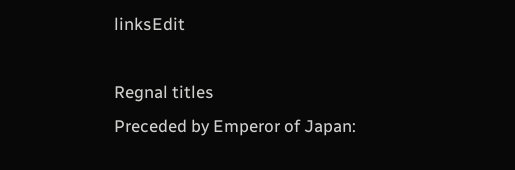linksEdit

Regnal titles
Preceded by Emperor of Japan: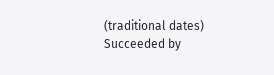(traditional dates)
Succeeded by